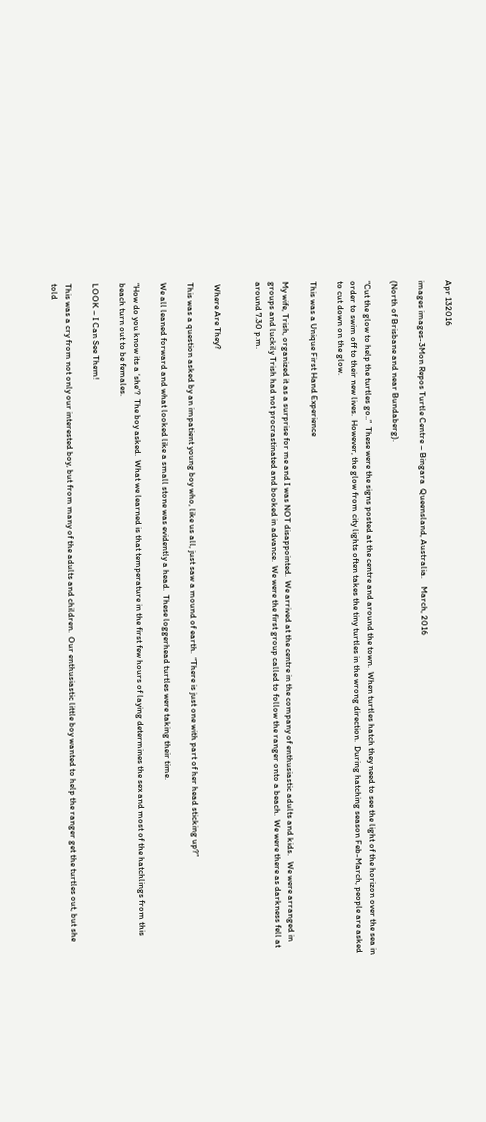Apr 132016

images images-3Mon Repos Turtle Centre – Bingara  Queensland, Australia.    March, 2016

(North of Brisbane and near Bundaberg).

“Cut the glow to help the turtles go..”  These were the signs posted at the centre and around the town.  When turtles hatch they need to see the light of the horizon over the sea in order to swim off to their new lives.  However, the glow from city lights often takes the tiny turtles in the wrong direction.  During hatching season Feb-March, people are asked to cut down on the glow.

This was a Unique First Hand Experience

My wife, Trish, organized it as a surprise for me and I was NOT disappointed.  We arrived at the centre in the company of enthusiastic adults and kids.   We were arranged in groups and luckily Trish had not procrastinated and booked in advance.  We were the first group called to follow the ranger onto a beach.  We were there as darkness fell at around 7.30 p.m.


 Where Are They?

This was a question asked by an impatient young boy who, like us all, just saw a mound of earth.  “There is just one with part of her head sticking up?”

We all leaned forward and what looked like a small stone was evidently a head.  These loggerhead turtles were taking their time.

“How do you know its a ‘she’?  The boy asked.  What we learned is that temperature in the first few hours of laying determines the sex and most of the hatchlings from this beach turn out to be females.

LOOK – I Can See Them!

This was a cry from not only our interested boy, but from many of the adults and children.  Our enthusiastic little boy wanted to help the ranger get the turtles out, but she told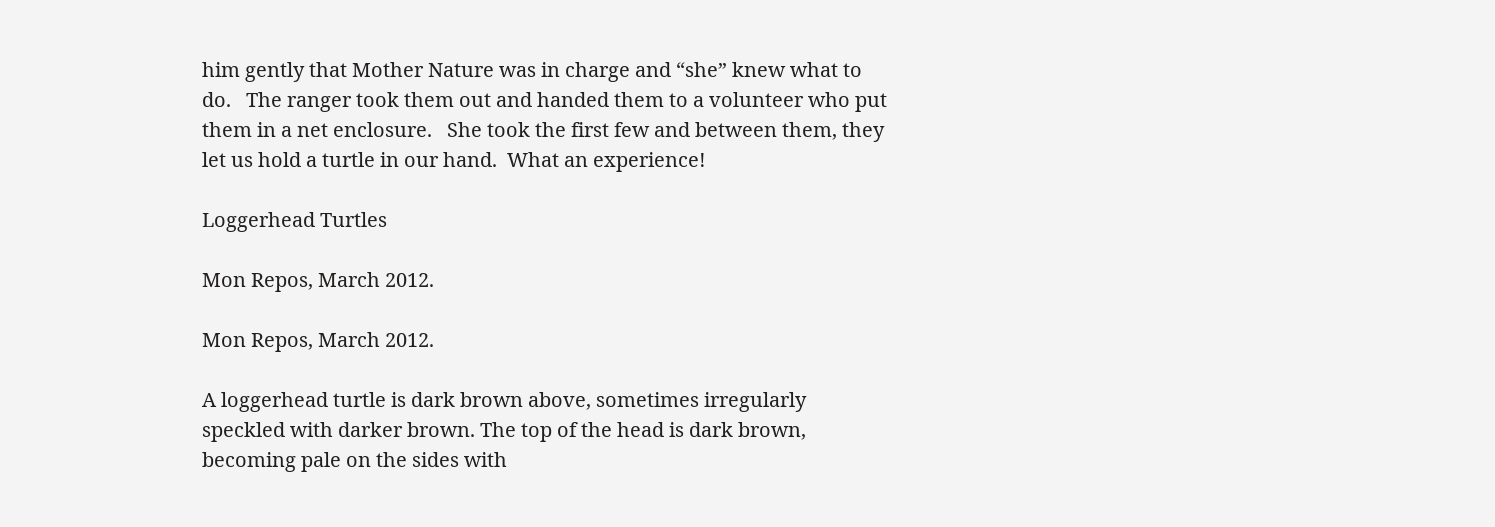him gently that Mother Nature was in charge and “she” knew what to do.   The ranger took them out and handed them to a volunteer who put them in a net enclosure.   She took the first few and between them, they let us hold a turtle in our hand.  What an experience!

Loggerhead Turtles

Mon Repos, March 2012.

Mon Repos, March 2012.

A loggerhead turtle is dark brown above, sometimes irregularly speckled with darker brown. The top of the head is dark brown, becoming pale on the sides with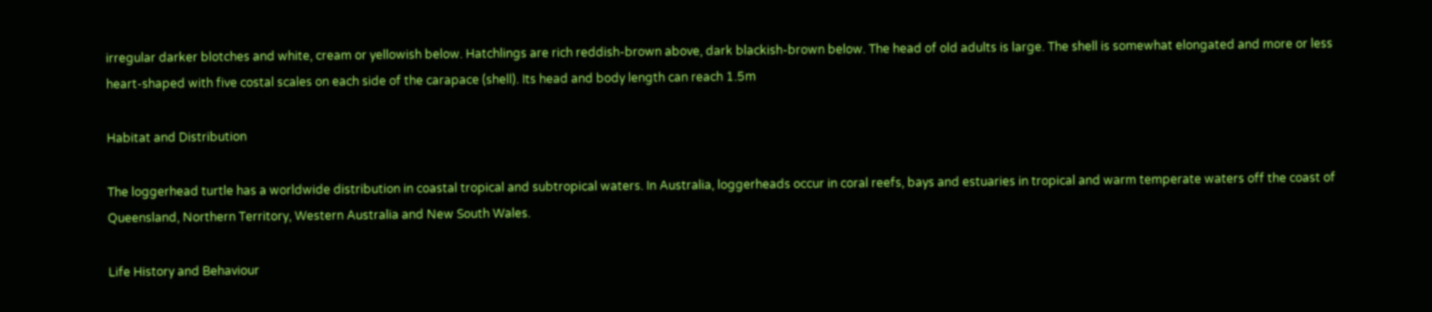irregular darker blotches and white, cream or yellowish below. Hatchlings are rich reddish-brown above, dark blackish-brown below. The head of old adults is large. The shell is somewhat elongated and more or less heart-shaped with five costal scales on each side of the carapace (shell). Its head and body length can reach 1.5m

Habitat and Distribution

The loggerhead turtle has a worldwide distribution in coastal tropical and subtropical waters. In Australia, loggerheads occur in coral reefs, bays and estuaries in tropical and warm temperate waters off the coast of Queensland, Northern Territory, Western Australia and New South Wales.

Life History and Behaviour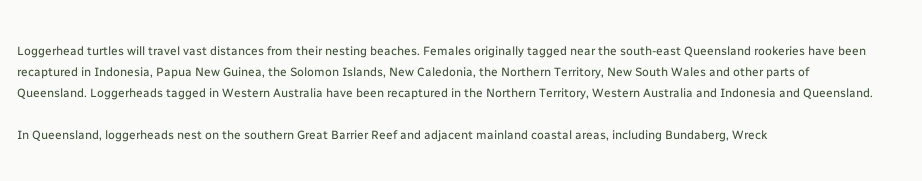Loggerhead turtles will travel vast distances from their nesting beaches. Females originally tagged near the south-east Queensland rookeries have been recaptured in Indonesia, Papua New Guinea, the Solomon Islands, New Caledonia, the Northern Territory, New South Wales and other parts of Queensland. Loggerheads tagged in Western Australia have been recaptured in the Northern Territory, Western Australia and Indonesia and Queensland.

In Queensland, loggerheads nest on the southern Great Barrier Reef and adjacent mainland coastal areas, including Bundaberg, Wreck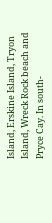Island, Erskine Island, Tryon Island, Wreck Rock beach and Pryce Cay. In south-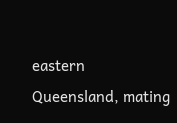eastern Queensland, mating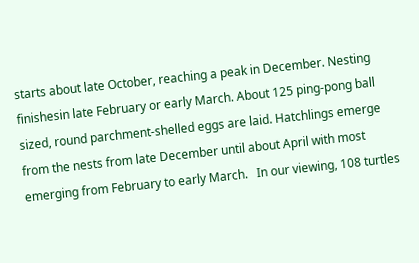starts about late October, reaching a peak in December. Nesting finishesin late February or early March. About 125 ping-pong ball sized, round parchment-shelled eggs are laid. Hatchlings emerge from the nests from late December until about April with most emerging from February to early March.   In our viewing, 108 turtles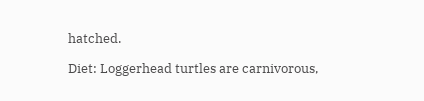hatched.

Diet: Loggerhead turtles are carnivorous,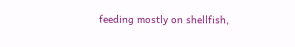feeding mostly on shellfish,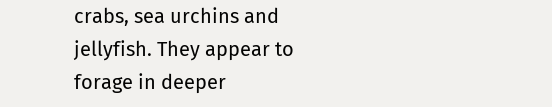crabs, sea urchins and jellyfish. They appear to forage in deeper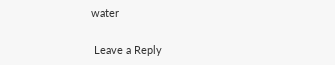water

 Leave a Reply